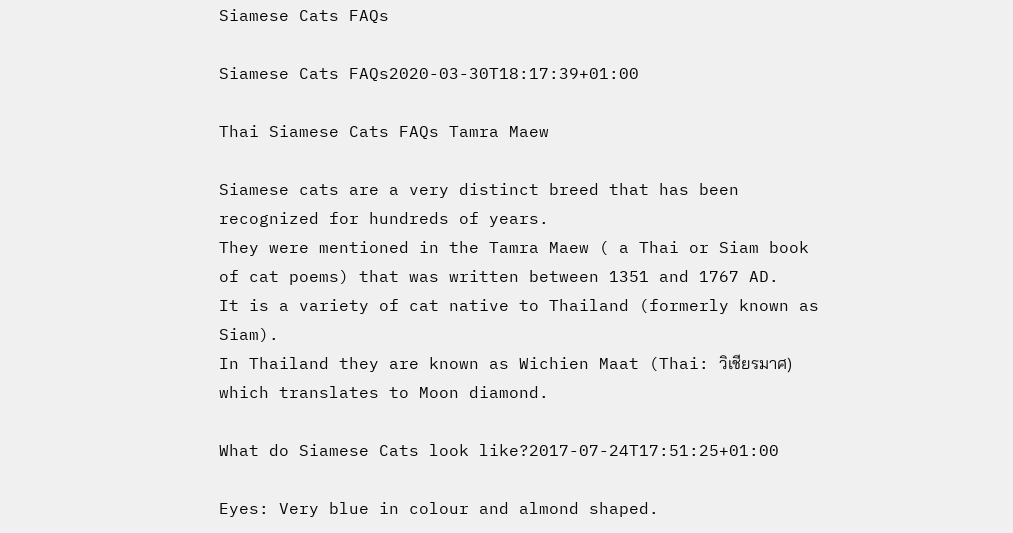Siamese Cats FAQs

Siamese Cats FAQs2020-03-30T18:17:39+01:00

Thai Siamese Cats FAQs Tamra Maew

Siamese cats are a very distinct breed that has been recognized for hundreds of years.
They were mentioned in the Tamra Maew ( a Thai or Siam book of cat poems) that was written between 1351 and 1767 AD.
It is a variety of cat native to Thailand (formerly known as Siam).
In Thailand they are known as Wichien Maat (Thai: วิเชียรมาศ) which translates to Moon diamond.

What do Siamese Cats look like?2017-07-24T17:51:25+01:00

Eyes: Very blue in colour and almond shaped.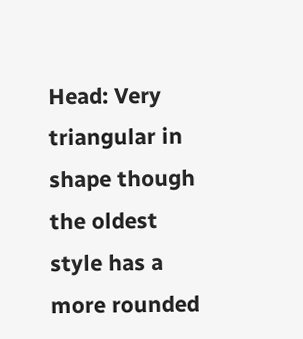Head: Very triangular in shape though the oldest style has a more rounded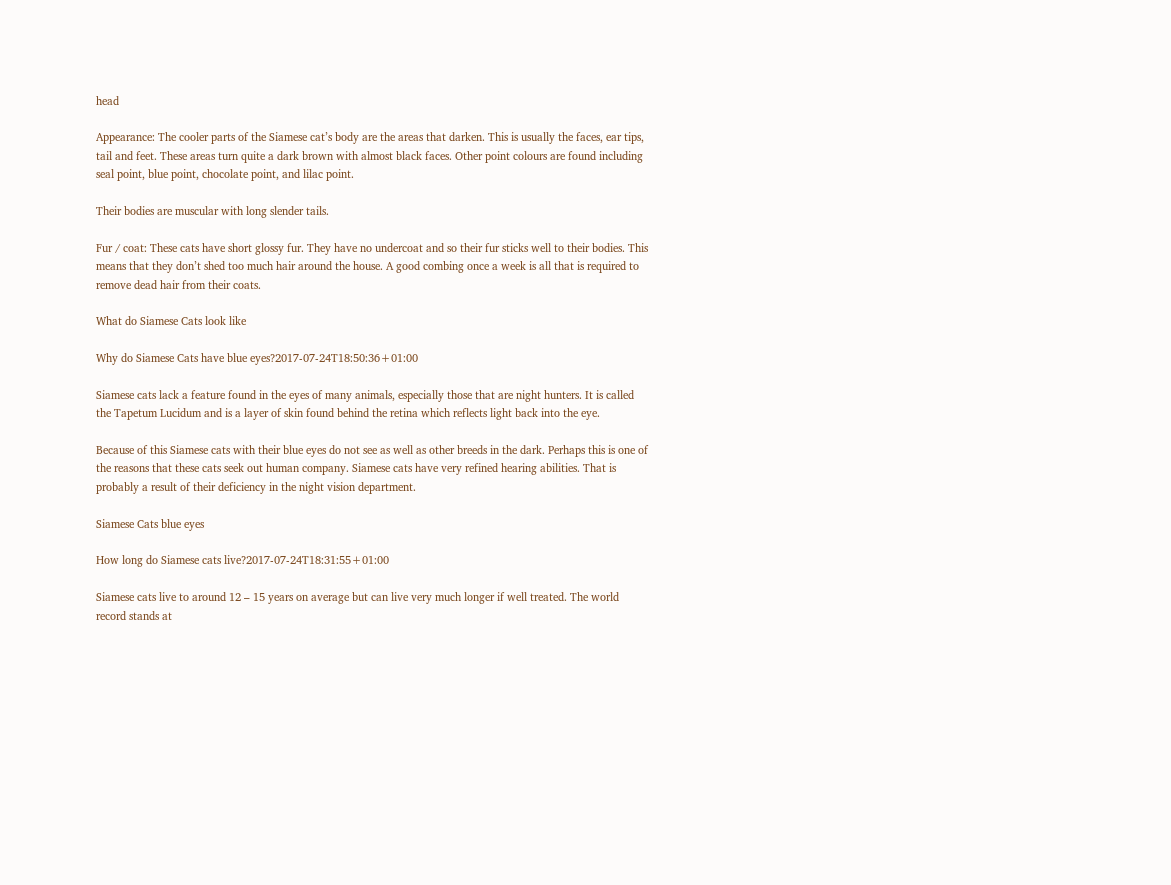head

Appearance: The cooler parts of the Siamese cat’s body are the areas that darken. This is usually the faces, ear tips, tail and feet. These areas turn quite a dark brown with almost black faces. Other point colours are found including seal point, blue point, chocolate point, and lilac point.

Their bodies are muscular with long slender tails.

Fur / coat: These cats have short glossy fur. They have no undercoat and so their fur sticks well to their bodies. This means that they don’t shed too much hair around the house. A good combing once a week is all that is required to remove dead hair from their coats.

What do Siamese Cats look like

Why do Siamese Cats have blue eyes?2017-07-24T18:50:36+01:00

Siamese cats lack a feature found in the eyes of many animals, especially those that are night hunters. It is called the Tapetum Lucidum and is a layer of skin found behind the retina which reflects light back into the eye.

Because of this Siamese cats with their blue eyes do not see as well as other breeds in the dark. Perhaps this is one of the reasons that these cats seek out human company. Siamese cats have very refined hearing abilities. That is probably a result of their deficiency in the night vision department.

Siamese Cats blue eyes

How long do Siamese cats live?2017-07-24T18:31:55+01:00

Siamese cats live to around 12 – 15 years on average but can live very much longer if well treated. The world record stands at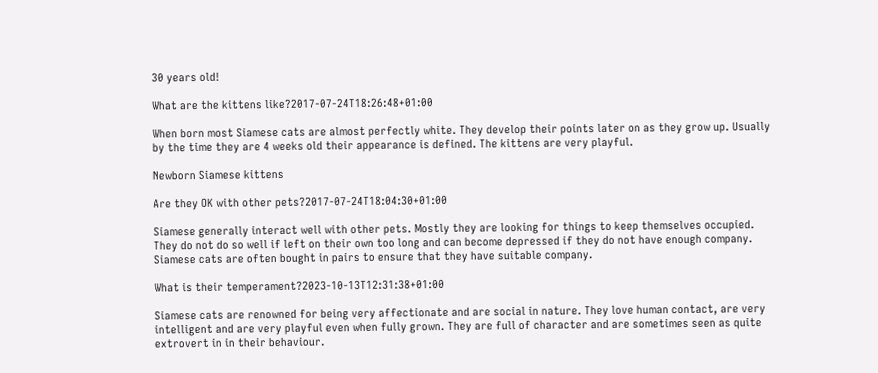30 years old!

What are the kittens like?2017-07-24T18:26:48+01:00

When born most Siamese cats are almost perfectly white. They develop their points later on as they grow up. Usually by the time they are 4 weeks old their appearance is defined. The kittens are very playful.

Newborn Siamese kittens

Are they OK with other pets?2017-07-24T18:04:30+01:00

Siamese generally interact well with other pets. Mostly they are looking for things to keep themselves occupied. They do not do so well if left on their own too long and can become depressed if they do not have enough company. Siamese cats are often bought in pairs to ensure that they have suitable company.

What is their temperament?2023-10-13T12:31:38+01:00

Siamese cats are renowned for being very affectionate and are social in nature. They love human contact, are very intelligent and are very playful even when fully grown. They are full of character and are sometimes seen as quite extrovert in in their behaviour.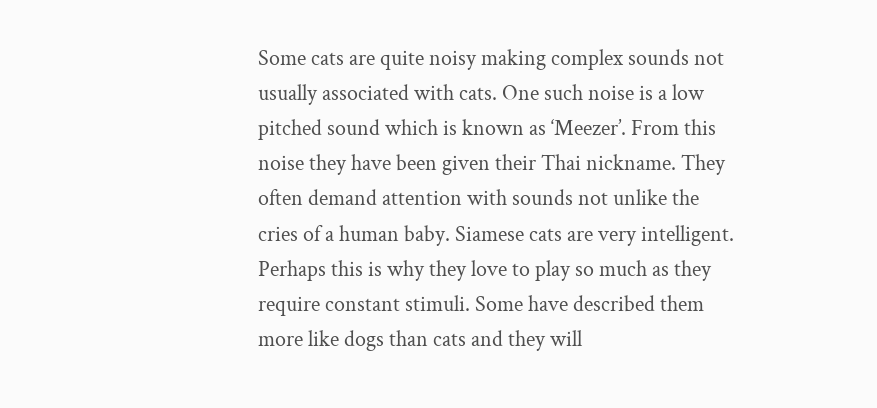Some cats are quite noisy making complex sounds not usually associated with cats. One such noise is a low pitched sound which is known as ‘Meezer’. From this noise they have been given their Thai nickname. They often demand attention with sounds not unlike the cries of a human baby. Siamese cats are very intelligent. Perhaps this is why they love to play so much as they require constant stimuli. Some have described them more like dogs than cats and they will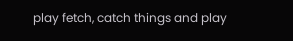play fetch, catch things and play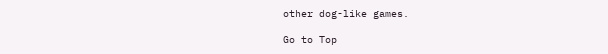other dog-like games.

Go to Top